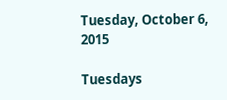Tuesday, October 6, 2015

Tuesdays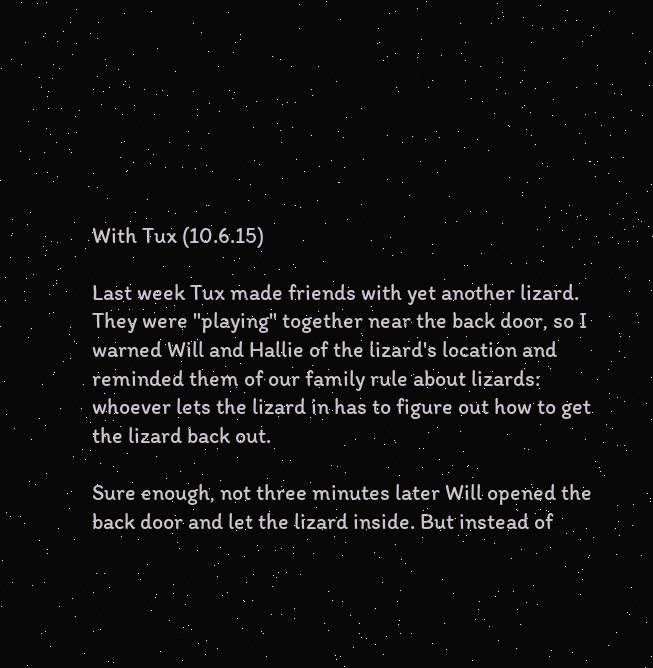With Tux (10.6.15)

Last week Tux made friends with yet another lizard. They were "playing" together near the back door, so I warned Will and Hallie of the lizard's location and reminded them of our family rule about lizards: whoever lets the lizard in has to figure out how to get the lizard back out.

Sure enough, not three minutes later Will opened the back door and let the lizard inside. But instead of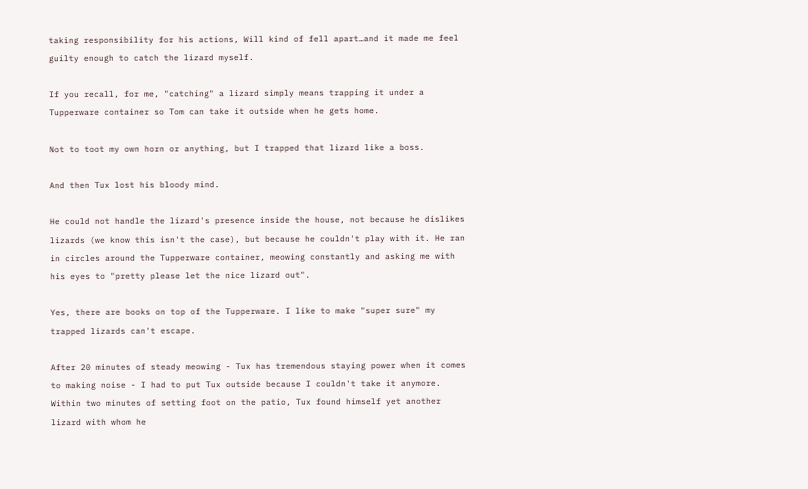taking responsibility for his actions, Will kind of fell apart…and it made me feel guilty enough to catch the lizard myself.

If you recall, for me, "catching" a lizard simply means trapping it under a Tupperware container so Tom can take it outside when he gets home.

Not to toot my own horn or anything, but I trapped that lizard like a boss.

And then Tux lost his bloody mind.

He could not handle the lizard's presence inside the house, not because he dislikes lizards (we know this isn't the case), but because he couldn't play with it. He ran in circles around the Tupperware container, meowing constantly and asking me with his eyes to "pretty please let the nice lizard out".

Yes, there are books on top of the Tupperware. I like to make "super sure" my trapped lizards can't escape.

After 20 minutes of steady meowing - Tux has tremendous staying power when it comes to making noise - I had to put Tux outside because I couldn't take it anymore. Within two minutes of setting foot on the patio, Tux found himself yet another lizard with whom he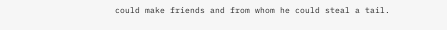could make friends and from whom he could steal a tail.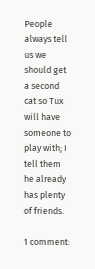People always tell us we should get a second cat so Tux will have someone to play with; I tell them he already has plenty of friends.

1 comment: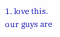1. love this. our guys are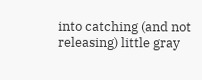into catching (and not releasing) little gray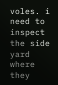voles. i need to inspect the side yard where they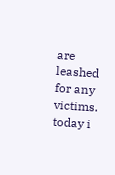are leashed for any victims. today i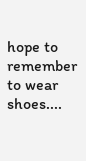hope to remember to wear shoes....